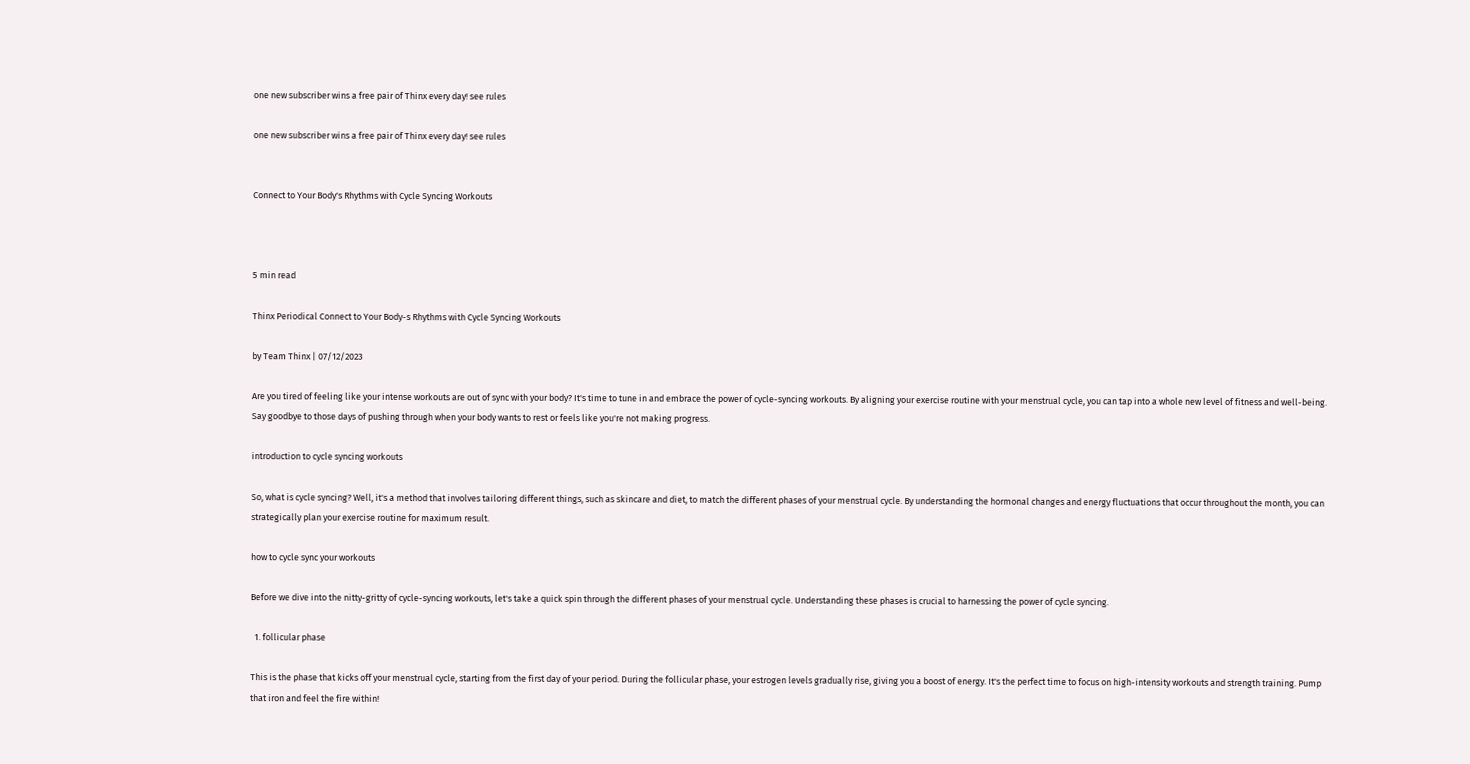one new subscriber wins a free pair of Thinx every day! see rules

one new subscriber wins a free pair of Thinx every day! see rules


Connect to Your Body's Rhythms with Cycle Syncing Workouts



5 min read

Thinx Periodical Connect to Your Body-s Rhythms with Cycle Syncing Workouts

by Team Thinx | 07/12/2023

Are you tired of feeling like your intense workouts are out of sync with your body? It's time to tune in and embrace the power of cycle-syncing workouts. By aligning your exercise routine with your menstrual cycle, you can tap into a whole new level of fitness and well-being. Say goodbye to those days of pushing through when your body wants to rest or feels like you're not making progress.

introduction to cycle syncing workouts

So, what is cycle syncing? Well, it's a method that involves tailoring different things, such as skincare and diet, to match the different phases of your menstrual cycle. By understanding the hormonal changes and energy fluctuations that occur throughout the month, you can strategically plan your exercise routine for maximum result.

how to cycle sync your workouts

Before we dive into the nitty-gritty of cycle-syncing workouts, let's take a quick spin through the different phases of your menstrual cycle. Understanding these phases is crucial to harnessing the power of cycle syncing.

  1. follicular phase

This is the phase that kicks off your menstrual cycle, starting from the first day of your period. During the follicular phase, your estrogen levels gradually rise, giving you a boost of energy. It's the perfect time to focus on high-intensity workouts and strength training. Pump that iron and feel the fire within!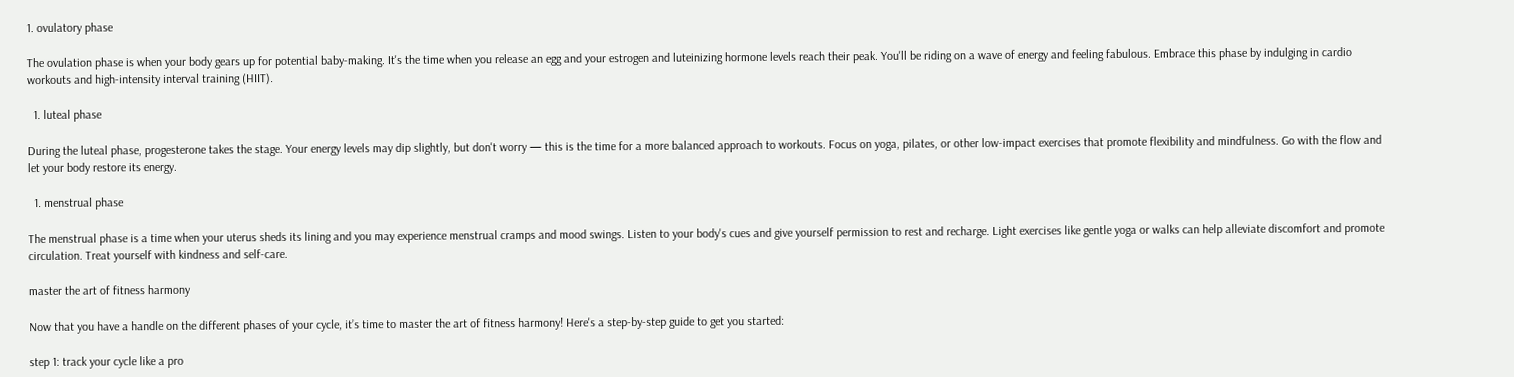1. ovulatory phase

The ovulation phase is when your body gears up for potential baby-making. It's the time when you release an egg and your estrogen and luteinizing hormone levels reach their peak. You'll be riding on a wave of energy and feeling fabulous. Embrace this phase by indulging in cardio workouts and high-intensity interval training (HIIT).

  1. luteal phase

During the luteal phase, progesterone takes the stage. Your energy levels may dip slightly, but don't worry — this is the time for a more balanced approach to workouts. Focus on yoga, pilates, or other low-impact exercises that promote flexibility and mindfulness. Go with the flow and let your body restore its energy.

  1. menstrual phase

The menstrual phase is a time when your uterus sheds its lining and you may experience menstrual cramps and mood swings. Listen to your body's cues and give yourself permission to rest and recharge. Light exercises like gentle yoga or walks can help alleviate discomfort and promote circulation. Treat yourself with kindness and self-care.

master the art of fitness harmony

Now that you have a handle on the different phases of your cycle, it’s time to master the art of fitness harmony! Here's a step-by-step guide to get you started:

step 1: track your cycle like a pro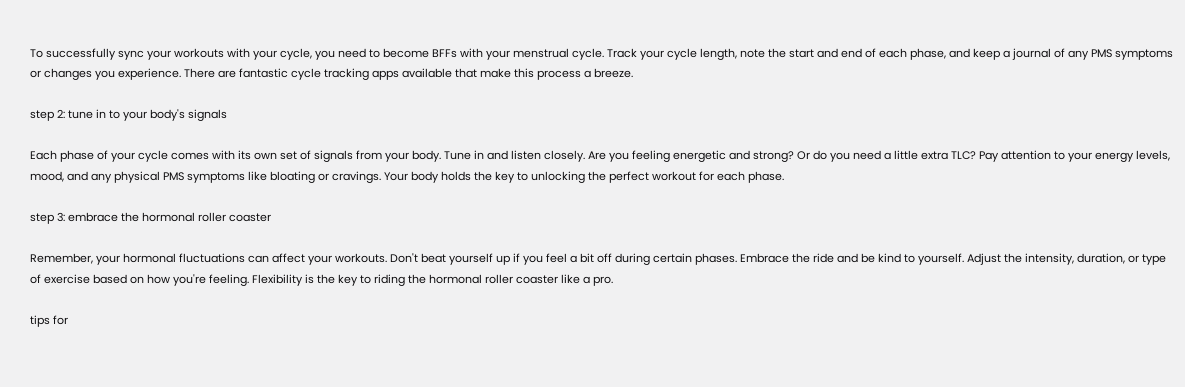To successfully sync your workouts with your cycle, you need to become BFFs with your menstrual cycle. Track your cycle length, note the start and end of each phase, and keep a journal of any PMS symptoms or changes you experience. There are fantastic cycle tracking apps available that make this process a breeze.

step 2: tune in to your body's signals

Each phase of your cycle comes with its own set of signals from your body. Tune in and listen closely. Are you feeling energetic and strong? Or do you need a little extra TLC? Pay attention to your energy levels, mood, and any physical PMS symptoms like bloating or cravings. Your body holds the key to unlocking the perfect workout for each phase.

step 3: embrace the hormonal roller coaster

Remember, your hormonal fluctuations can affect your workouts. Don't beat yourself up if you feel a bit off during certain phases. Embrace the ride and be kind to yourself. Adjust the intensity, duration, or type of exercise based on how you're feeling. Flexibility is the key to riding the hormonal roller coaster like a pro.

tips for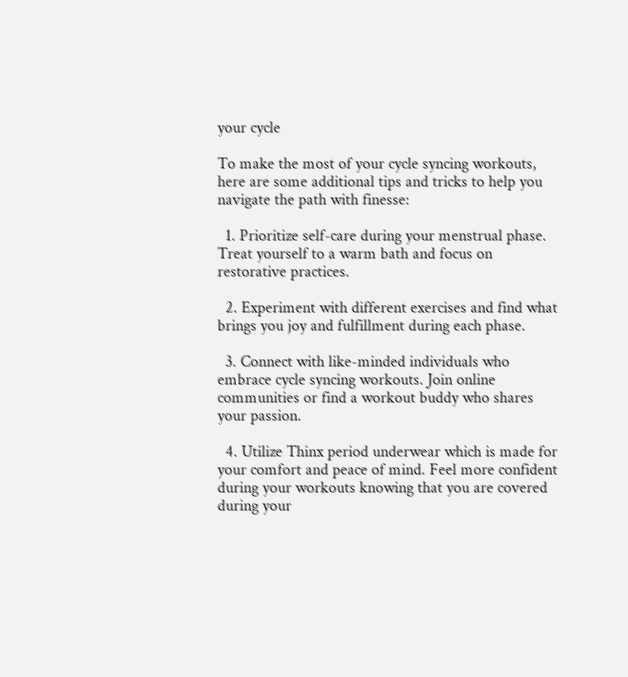your cycle

To make the most of your cycle syncing workouts, here are some additional tips and tricks to help you navigate the path with finesse:

  1. Prioritize self-care during your menstrual phase. Treat yourself to a warm bath and focus on restorative practices.

  2. Experiment with different exercises and find what brings you joy and fulfillment during each phase.

  3. Connect with like-minded individuals who embrace cycle syncing workouts. Join online communities or find a workout buddy who shares your passion.

  4. Utilize Thinx period underwear which is made for your comfort and peace of mind. Feel more confident during your workouts knowing that you are covered during your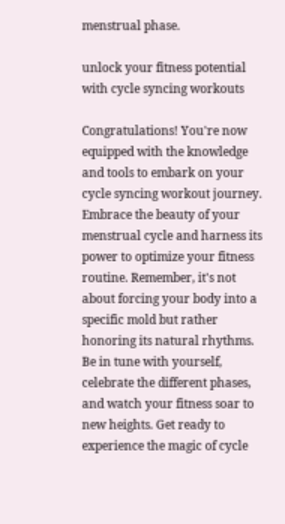menstrual phase.

unlock your fitness potential with cycle syncing workouts

Congratulations! You're now equipped with the knowledge and tools to embark on your cycle syncing workout journey. Embrace the beauty of your menstrual cycle and harness its power to optimize your fitness routine. Remember, it's not about forcing your body into a specific mold but rather honoring its natural rhythms. Be in tune with yourself, celebrate the different phases, and watch your fitness soar to new heights. Get ready to experience the magic of cycle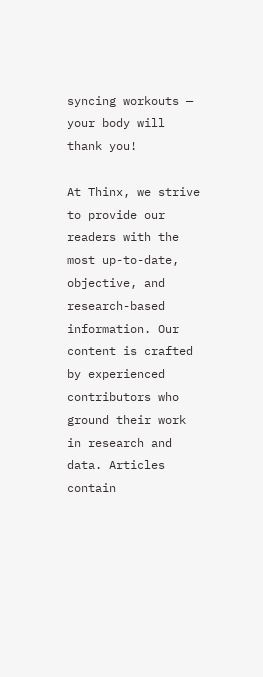syncing workouts — your body will thank you!

At Thinx, we strive to provide our readers with the most up-to-date, objective, and research-based information. Our content is crafted by experienced contributors who ground their work in research and data. Articles contain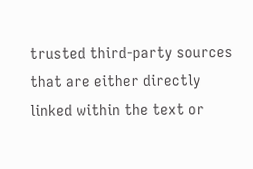trusted third-party sources that are either directly linked within the text or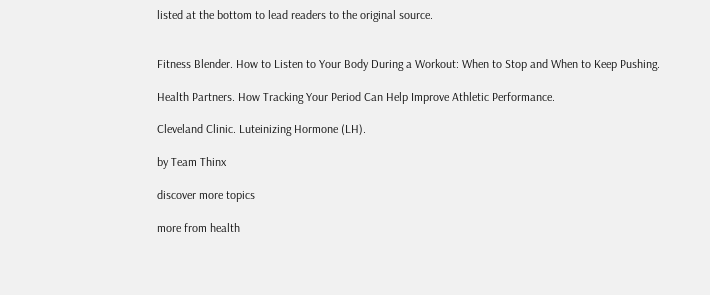listed at the bottom to lead readers to the original source.


Fitness Blender. How to Listen to Your Body During a Workout: When to Stop and When to Keep Pushing.

Health Partners. How Tracking Your Period Can Help Improve Athletic Performance.

Cleveland Clinic. Luteinizing Hormone (LH).

by Team Thinx

discover more topics

more from health